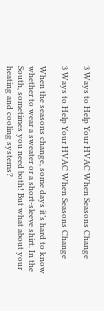3 Ways to Help Your HVAC When Seasons Change

3 Ways to Help Your HVAC When Seasons Change

When the seasons change, some days it’s hard to know whether to wear a sweater or a short-sleeve shirt. In the South, sometimes you need both! But what about your heating and cooling systems?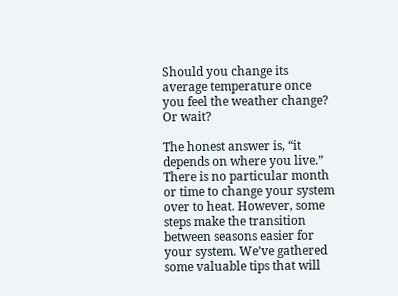Should you change its average temperature once you feel the weather change? Or wait?

The honest answer is, “it depends on where you live.” There is no particular month or time to change your system over to heat. However, some steps make the transition between seasons easier for your system. We’ve gathered some valuable tips that will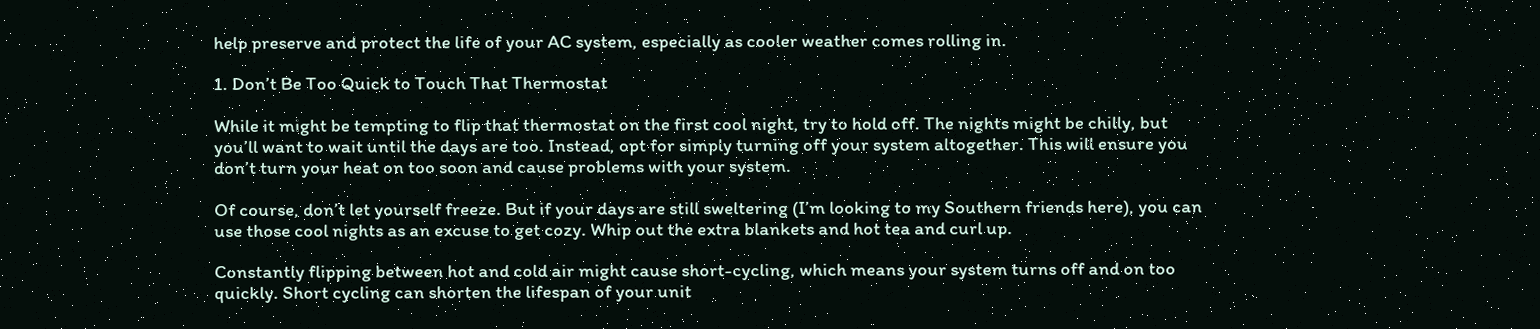help preserve and protect the life of your AC system, especially as cooler weather comes rolling in.

1. Don’t Be Too Quick to Touch That Thermostat

While it might be tempting to flip that thermostat on the first cool night, try to hold off. The nights might be chilly, but you’ll want to wait until the days are too. Instead, opt for simply turning off your system altogether. This will ensure you don’t turn your heat on too soon and cause problems with your system.

Of course, don’t let yourself freeze. But if your days are still sweltering (I’m looking to my Southern friends here), you can use those cool nights as an excuse to get cozy. Whip out the extra blankets and hot tea and curl up.

Constantly flipping between hot and cold air might cause short-cycling, which means your system turns off and on too quickly. Short cycling can shorten the lifespan of your unit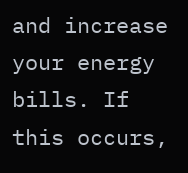and increase your energy bills. If this occurs,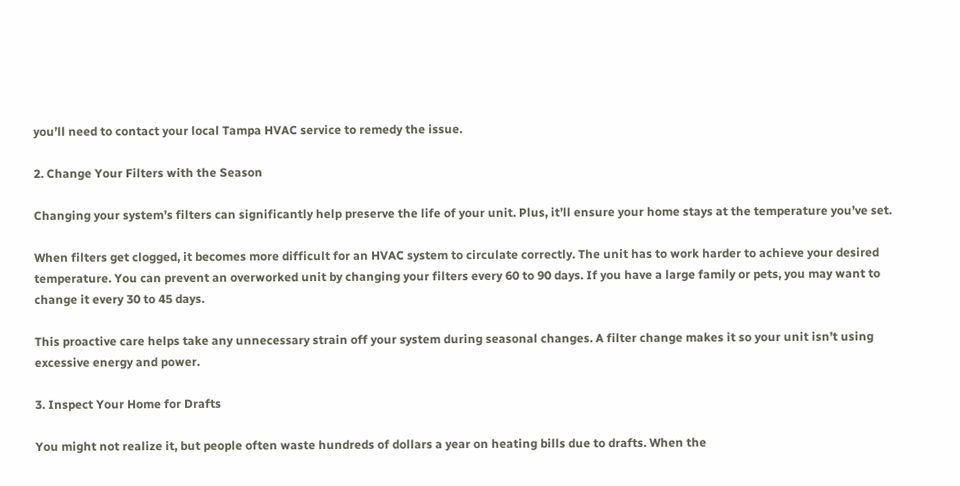you’ll need to contact your local Tampa HVAC service to remedy the issue.

2. Change Your Filters with the Season

Changing your system’s filters can significantly help preserve the life of your unit. Plus, it’ll ensure your home stays at the temperature you’ve set.

When filters get clogged, it becomes more difficult for an HVAC system to circulate correctly. The unit has to work harder to achieve your desired temperature. You can prevent an overworked unit by changing your filters every 60 to 90 days. If you have a large family or pets, you may want to change it every 30 to 45 days.

This proactive care helps take any unnecessary strain off your system during seasonal changes. A filter change makes it so your unit isn’t using excessive energy and power.

3. Inspect Your Home for Drafts

You might not realize it, but people often waste hundreds of dollars a year on heating bills due to drafts. When the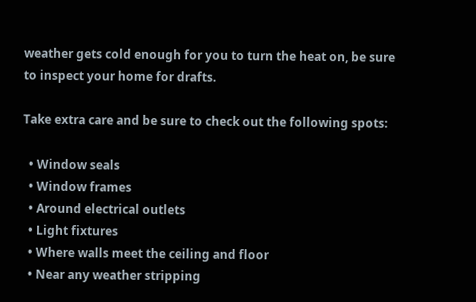weather gets cold enough for you to turn the heat on, be sure to inspect your home for drafts.

Take extra care and be sure to check out the following spots:

  • Window seals
  • Window frames
  • Around electrical outlets
  • Light fixtures
  • Where walls meet the ceiling and floor
  • Near any weather stripping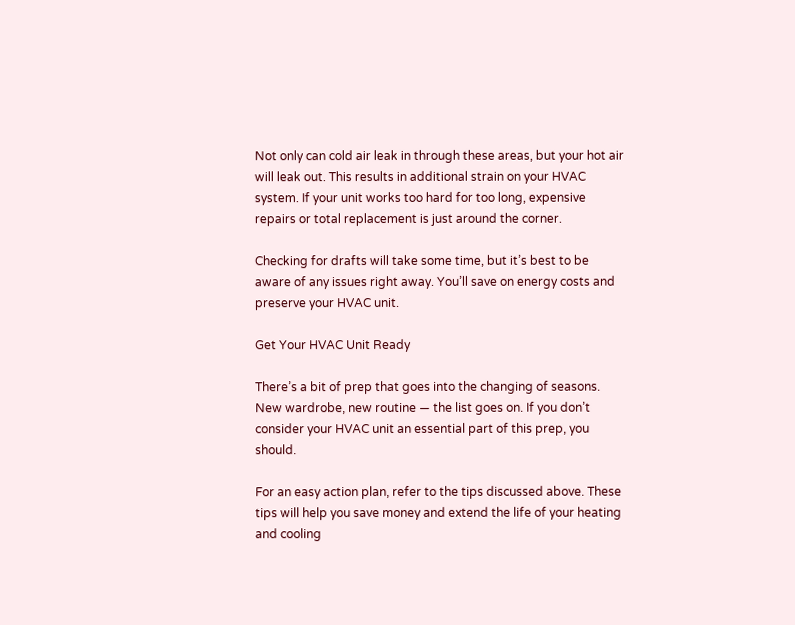Not only can cold air leak in through these areas, but your hot air will leak out. This results in additional strain on your HVAC system. If your unit works too hard for too long, expensive repairs or total replacement is just around the corner.

Checking for drafts will take some time, but it’s best to be aware of any issues right away. You’ll save on energy costs and preserve your HVAC unit.

Get Your HVAC Unit Ready

There’s a bit of prep that goes into the changing of seasons. New wardrobe, new routine — the list goes on. If you don’t consider your HVAC unit an essential part of this prep, you should.

For an easy action plan, refer to the tips discussed above. These tips will help you save money and extend the life of your heating and cooling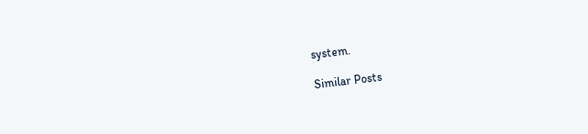system.

Similar Posts